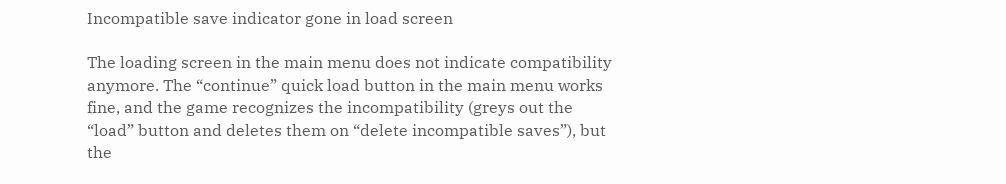Incompatible save indicator gone in load screen

The loading screen in the main menu does not indicate compatibility anymore. The “continue” quick load button in the main menu works fine, and the game recognizes the incompatibility (greys out the “load” button and deletes them on “delete incompatible saves”), but the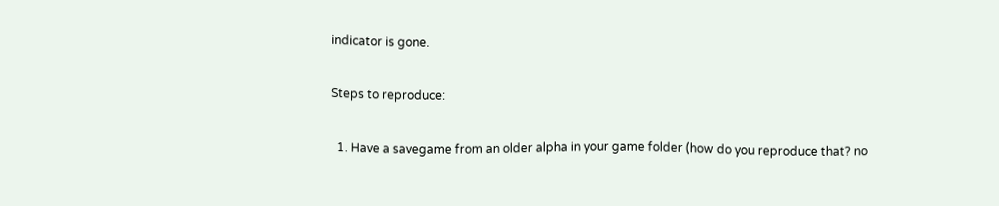indicator is gone.

Steps to reproduce:

  1. Have a savegame from an older alpha in your game folder (how do you reproduce that? no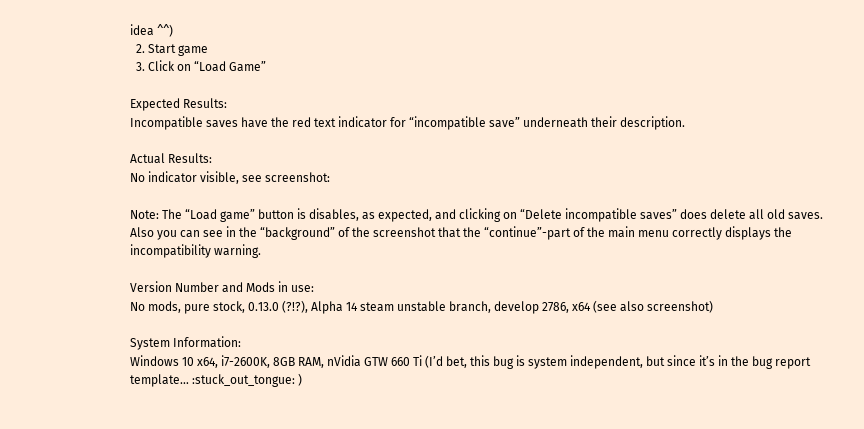idea ^^)
  2. Start game
  3. Click on “Load Game”

Expected Results:
Incompatible saves have the red text indicator for “incompatible save” underneath their description.

Actual Results:
No indicator visible, see screenshot:

Note: The “Load game” button is disables, as expected, and clicking on “Delete incompatible saves” does delete all old saves. Also you can see in the “background” of the screenshot that the “continue”-part of the main menu correctly displays the incompatibility warning.

Version Number and Mods in use:
No mods, pure stock, 0.13.0 (?!?), Alpha 14 steam unstable branch, develop 2786, x64 (see also screenshot)

System Information:
Windows 10 x64, i7-2600K, 8GB RAM, nVidia GTW 660 Ti (I’d bet, this bug is system independent, but since it’s in the bug report template… :stuck_out_tongue: )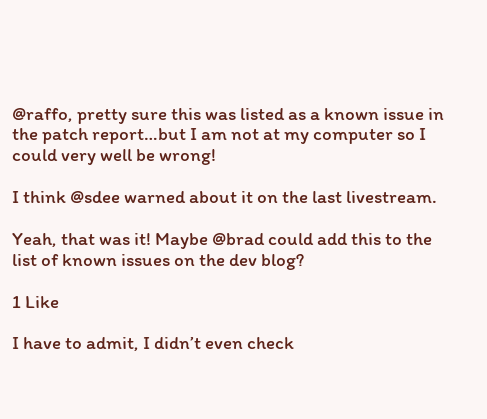@raffo, pretty sure this was listed as a known issue in the patch report…but I am not at my computer so I could very well be wrong!

I think @sdee warned about it on the last livestream.

Yeah, that was it! Maybe @brad could add this to the list of known issues on the dev blog?

1 Like

I have to admit, I didn’t even check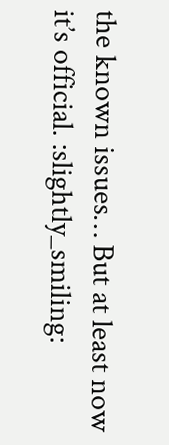the known issues… But at least now it’s official. :slightly_smiling: